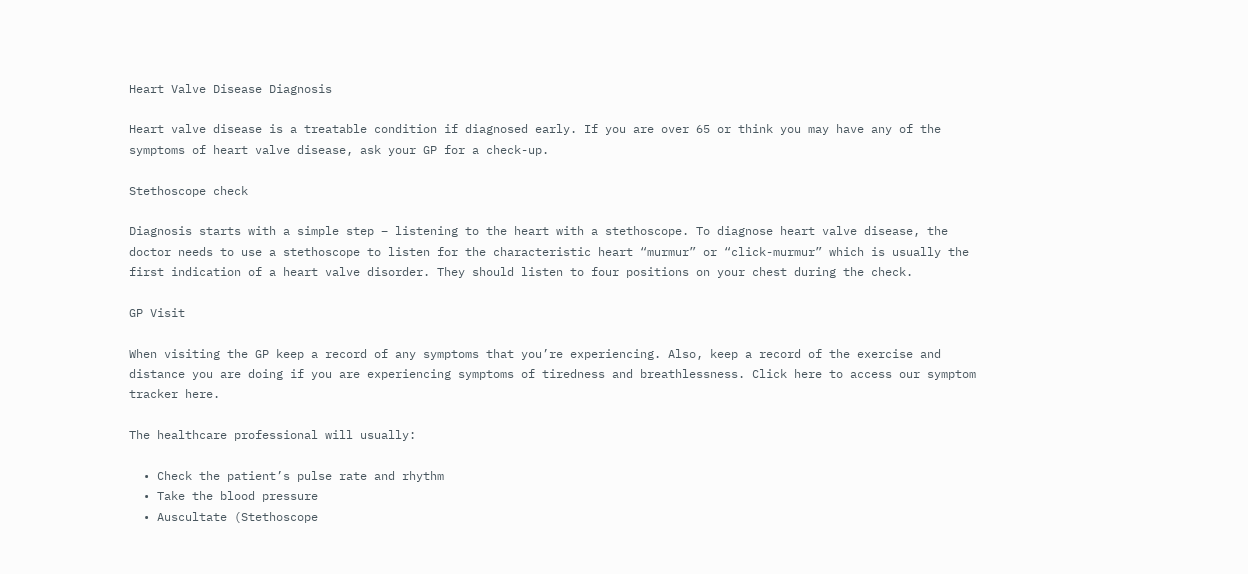Heart Valve Disease Diagnosis

Heart valve disease is a treatable condition if diagnosed early. If you are over 65 or think you may have any of the symptoms of heart valve disease, ask your GP for a check-up.

Stethoscope check

Diagnosis starts with a simple step – listening to the heart with a stethoscope. To diagnose heart valve disease, the doctor needs to use a stethoscope to listen for the characteristic heart “murmur” or “click-murmur” which is usually the first indication of a heart valve disorder. They should listen to four positions on your chest during the check.

GP Visit

When visiting the GP keep a record of any symptoms that you’re experiencing. Also, keep a record of the exercise and distance you are doing if you are experiencing symptoms of tiredness and breathlessness. Click here to access our symptom tracker here.

The healthcare professional will usually:

  • Check the patient’s pulse rate and rhythm
  • Take the blood pressure
  • Auscultate (Stethoscope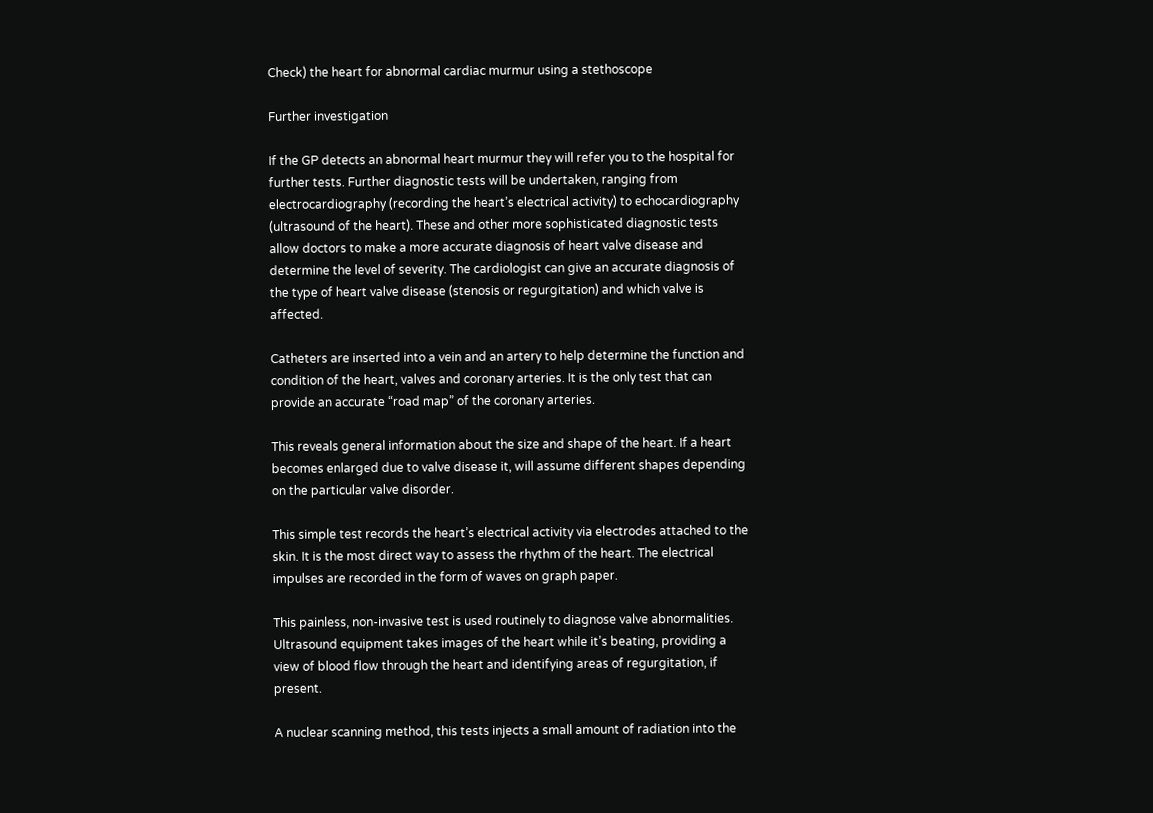Check) the heart for abnormal cardiac murmur using a stethoscope

Further investigation

If the GP detects an abnormal heart murmur they will refer you to the hospital for further tests. Further diagnostic tests will be undertaken, ranging from electrocardiography (recording the heart’s electrical activity) to echocardiography (ultrasound of the heart). These and other more sophisticated diagnostic tests allow doctors to make a more accurate diagnosis of heart valve disease and determine the level of severity. The cardiologist can give an accurate diagnosis of the type of heart valve disease (stenosis or regurgitation) and which valve is affected.

Catheters are inserted into a vein and an artery to help determine the function and condition of the heart, valves and coronary arteries. It is the only test that can provide an accurate “road map” of the coronary arteries.

This reveals general information about the size and shape of the heart. If a heart becomes enlarged due to valve disease it, will assume different shapes depending on the particular valve disorder.

This simple test records the heart’s electrical activity via electrodes attached to the skin. It is the most direct way to assess the rhythm of the heart. The electrical impulses are recorded in the form of waves on graph paper.

This painless, non-invasive test is used routinely to diagnose valve abnormalities. Ultrasound equipment takes images of the heart while it’s beating, providing a view of blood flow through the heart and identifying areas of regurgitation, if present.

A nuclear scanning method, this tests injects a small amount of radiation into the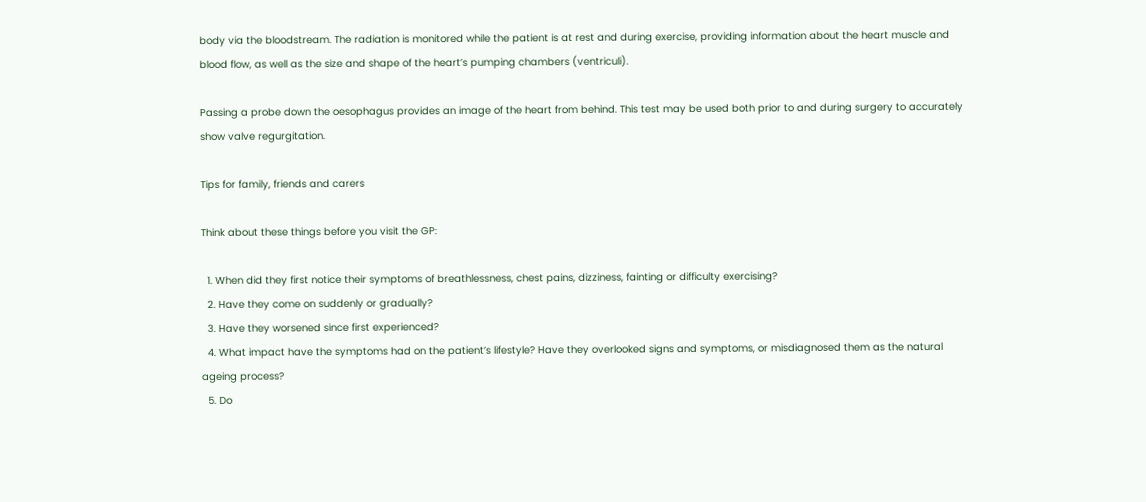body via the bloodstream. The radiation is monitored while the patient is at rest and during exercise, providing information about the heart muscle and blood flow, as well as the size and shape of the heart’s pumping chambers (ventriculi).

Passing a probe down the oesophagus provides an image of the heart from behind. This test may be used both prior to and during surgery to accurately show valve regurgitation.

Tips for family, friends and carers

Think about these things before you visit the GP:

  1. When did they first notice their symptoms of breathlessness, chest pains, dizziness, fainting or difficulty exercising?
  2. Have they come on suddenly or gradually?
  3. Have they worsened since first experienced?
  4. What impact have the symptoms had on the patient’s lifestyle? Have they overlooked signs and symptoms, or misdiagnosed them as the natural ageing process?
  5. Do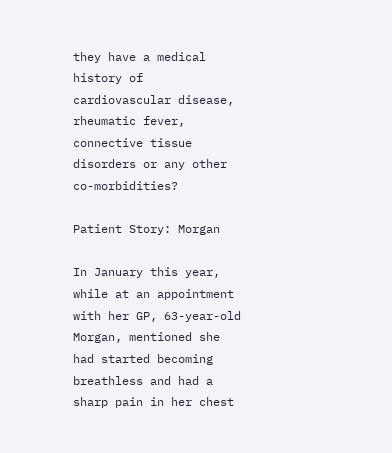they have a medical history of cardiovascular disease, rheumatic fever, connective tissue disorders or any other co-morbidities?

Patient Story: Morgan

In January this year, while at an appointment with her GP, 63-year-old Morgan, mentioned she had started becoming breathless and had a sharp pain in her chest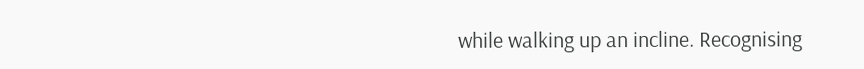while walking up an incline. Recognising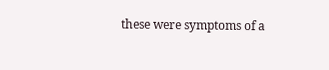these were symptoms of a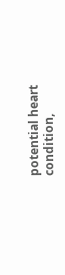potential heart condition,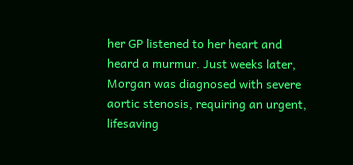her GP listened to her heart and heard a murmur. Just weeks later, Morgan was diagnosed with severe aortic stenosis, requiring an urgent, lifesaving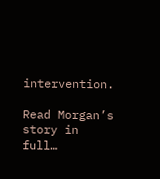intervention.

Read Morgan’s story in full…